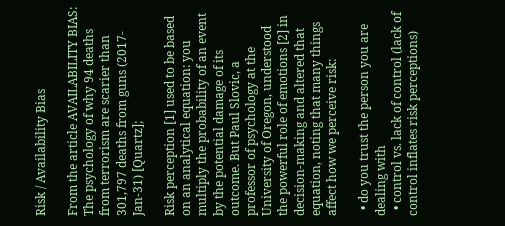Risk / Availability Bias

From the article AVAILABILITY BIAS: The psychology of why 94 deaths from terrorism are scarier than 301,797 deaths from guns (2017-Jan-31) [Quartz];

Risk perception [1] used to be based on an analytical equation: you multiply the probability of an event by the potential damage of its outcome. But Paul Slovic, a professor of psychology at the University of Oregon, understood the powerful role of emotions [2] in decision-making and altered that equation, noting that many things affect how we perceive risk:

  • do you trust the person you are dealing with
  • control vs. lack of control (lack of control inflates risk perceptions)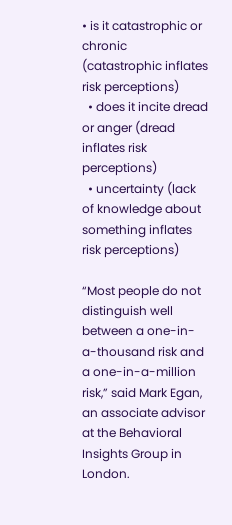• is it catastrophic or chronic (catastrophic inflates risk perceptions)
  • does it incite dread or anger (dread inflates risk perceptions)
  • uncertainty (lack of knowledge about something inflates risk perceptions)

“Most people do not distinguish well between a one-in-a-thousand risk and a one-in-a-million risk,” said Mark Egan, an associate advisor at the Behavioral Insights Group in London.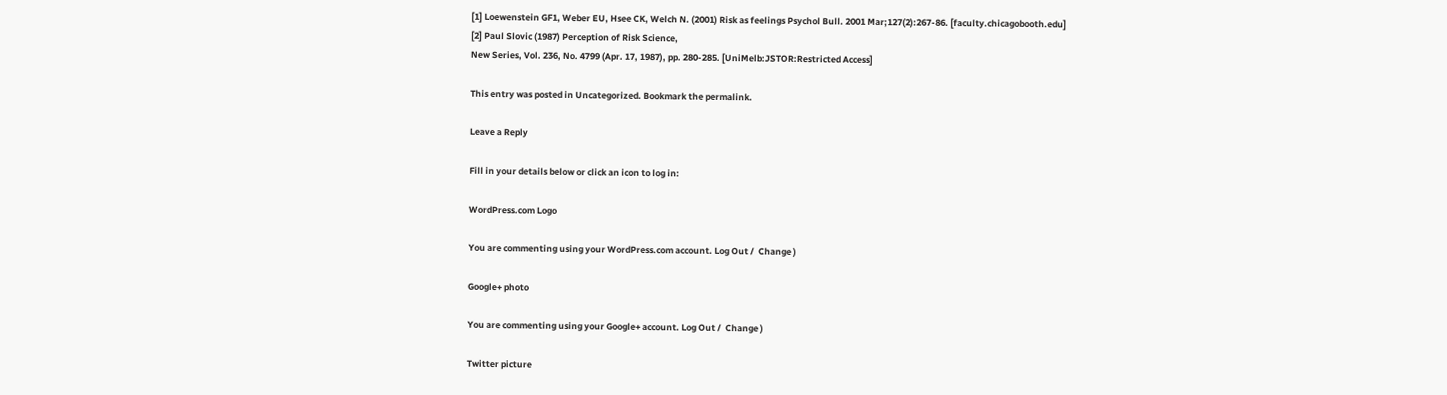[1] Loewenstein GF1, Weber EU, Hsee CK, Welch N. (2001) Risk as feelings Psychol Bull. 2001 Mar;127(2):267-86. [faculty.chicagobooth.edu]
[2] Paul Slovic (1987) Perception of Risk Science,
New Series, Vol. 236, No. 4799 (Apr. 17, 1987), pp. 280-285. [UniMelb:JSTOR:Restricted Access]

This entry was posted in Uncategorized. Bookmark the permalink.

Leave a Reply

Fill in your details below or click an icon to log in:

WordPress.com Logo

You are commenting using your WordPress.com account. Log Out /  Change )

Google+ photo

You are commenting using your Google+ account. Log Out /  Change )

Twitter picture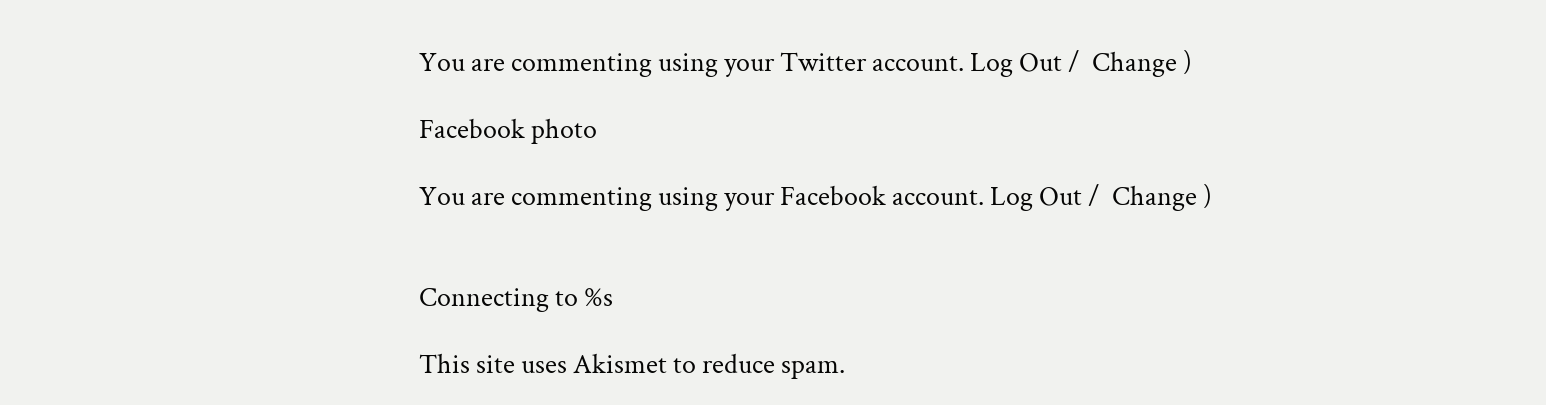You are commenting using your Twitter account. Log Out /  Change )

Facebook photo

You are commenting using your Facebook account. Log Out /  Change )


Connecting to %s

This site uses Akismet to reduce spam.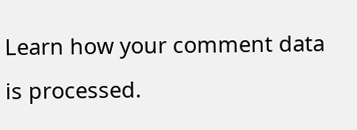Learn how your comment data is processed.